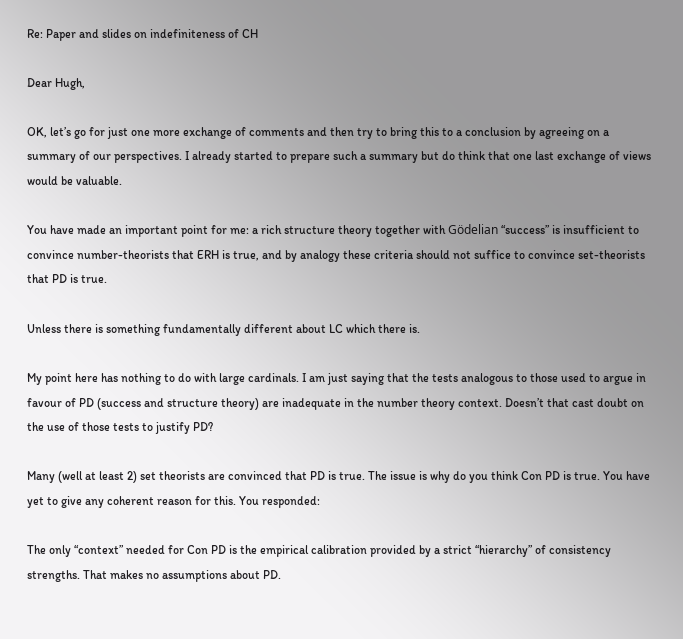Re: Paper and slides on indefiniteness of CH

Dear Hugh,

OK, let’s go for just one more exchange of comments and then try to bring this to a conclusion by agreeing on a summary of our perspectives. I already started to prepare such a summary but do think that one last exchange of views would be valuable.

You have made an important point for me: a rich structure theory together with Gödelian “success” is insufficient to convince number-theorists that ERH is true, and by analogy these criteria should not suffice to convince set-theorists that PD is true.

Unless there is something fundamentally different about LC which there is.

My point here has nothing to do with large cardinals. I am just saying that the tests analogous to those used to argue in favour of PD (success and structure theory) are inadequate in the number theory context. Doesn’t that cast doubt on the use of those tests to justify PD?

Many (well at least 2) set theorists are convinced that PD is true. The issue is why do you think Con PD is true. You have yet to give any coherent reason for this. You responded:

The only “context” needed for Con PD is the empirical calibration provided by a strict “hierarchy” of consistency strengths. That makes no assumptions about PD.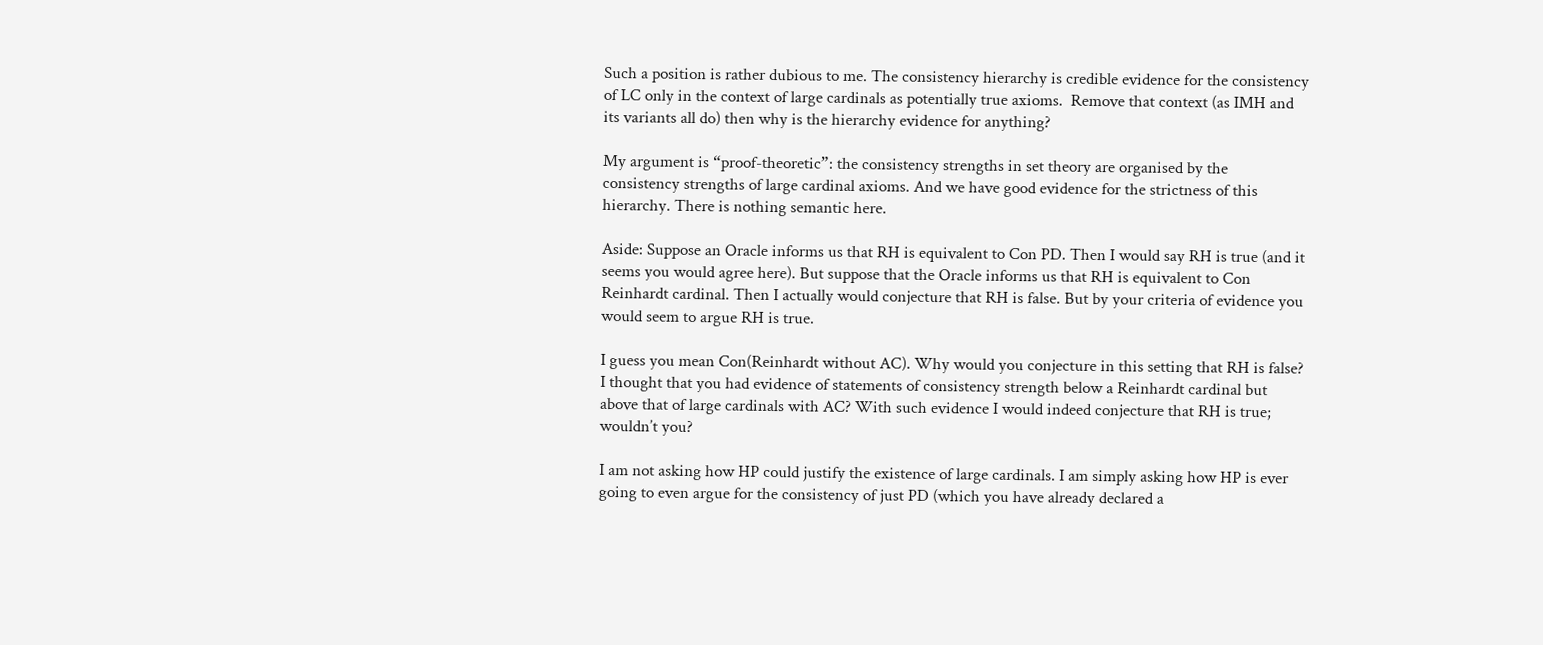Such a position is rather dubious to me. The consistency hierarchy is credible evidence for the consistency of LC only in the context of large cardinals as potentially true axioms.  Remove that context (as IMH and its variants all do) then why is the hierarchy evidence for anything?

My argument is “proof-theoretic”: the consistency strengths in set theory are organised by the consistency strengths of large cardinal axioms. And we have good evidence for the strictness of this hierarchy. There is nothing semantic here.

Aside: Suppose an Oracle informs us that RH is equivalent to Con PD. Then I would say RH is true (and it seems you would agree here). But suppose that the Oracle informs us that RH is equivalent to Con Reinhardt cardinal. Then I actually would conjecture that RH is false. But by your criteria of evidence you would seem to argue RH is true.

I guess you mean Con(Reinhardt without AC). Why would you conjecture in this setting that RH is false? I thought that you had evidence of statements of consistency strength below a Reinhardt cardinal but above that of large cardinals with AC? With such evidence I would indeed conjecture that RH is true; wouldn’t you?

I am not asking how HP could justify the existence of large cardinals. I am simply asking how HP is ever going to even argue for the consistency of just PD (which you have already declared a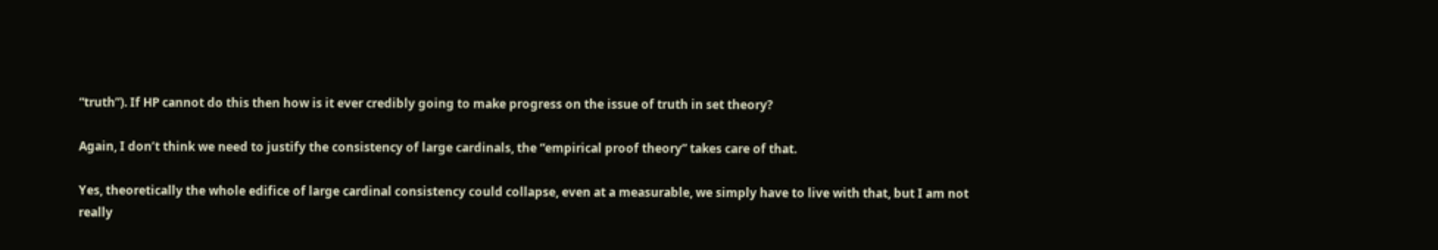“truth”). If HP cannot do this then how is it ever credibly going to make progress on the issue of truth in set theory?

Again, I don’t think we need to justify the consistency of large cardinals, the “empirical proof theory” takes care of that.

Yes, theoretically the whole edifice of large cardinal consistency could collapse, even at a measurable, we simply have to live with that, but I am not really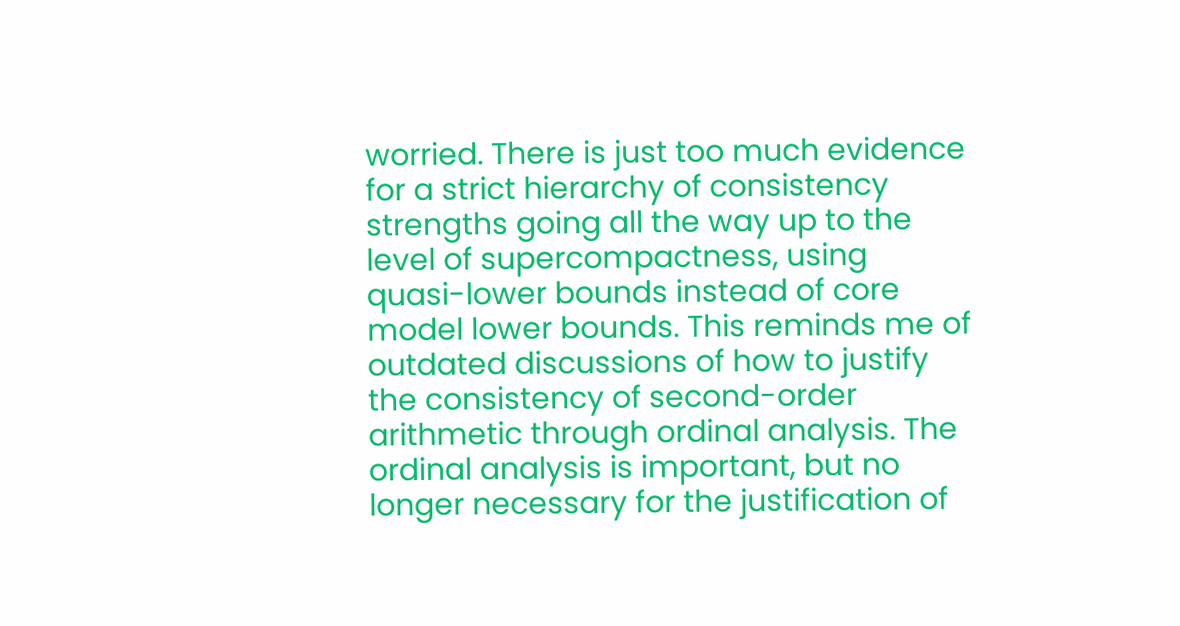worried. There is just too much evidence for a strict hierarchy of consistency strengths going all the way up to the level of supercompactness, using quasi-lower bounds instead of core model lower bounds. This reminds me of outdated discussions of how to justify the consistency of second-order arithmetic through ordinal analysis. The ordinal analysis is important, but no longer necessary for the justification of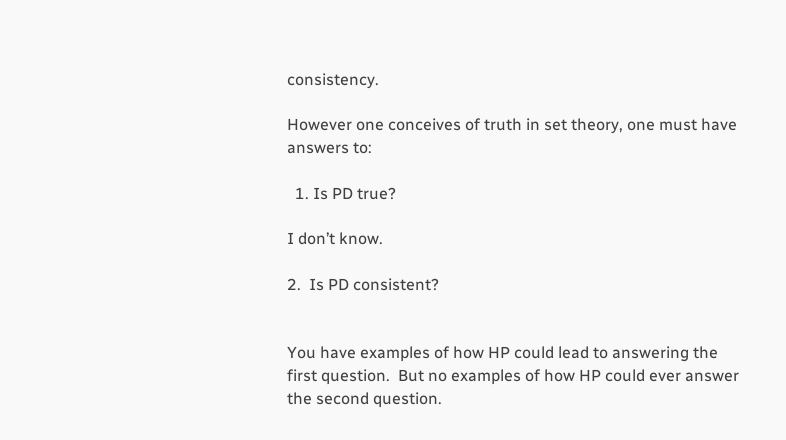consistency.

However one conceives of truth in set theory, one must have answers to:

  1. Is PD true?

I don’t know.

2.  Is PD consistent?


You have examples of how HP could lead to answering the first question.  But no examples of how HP could ever answer the second question.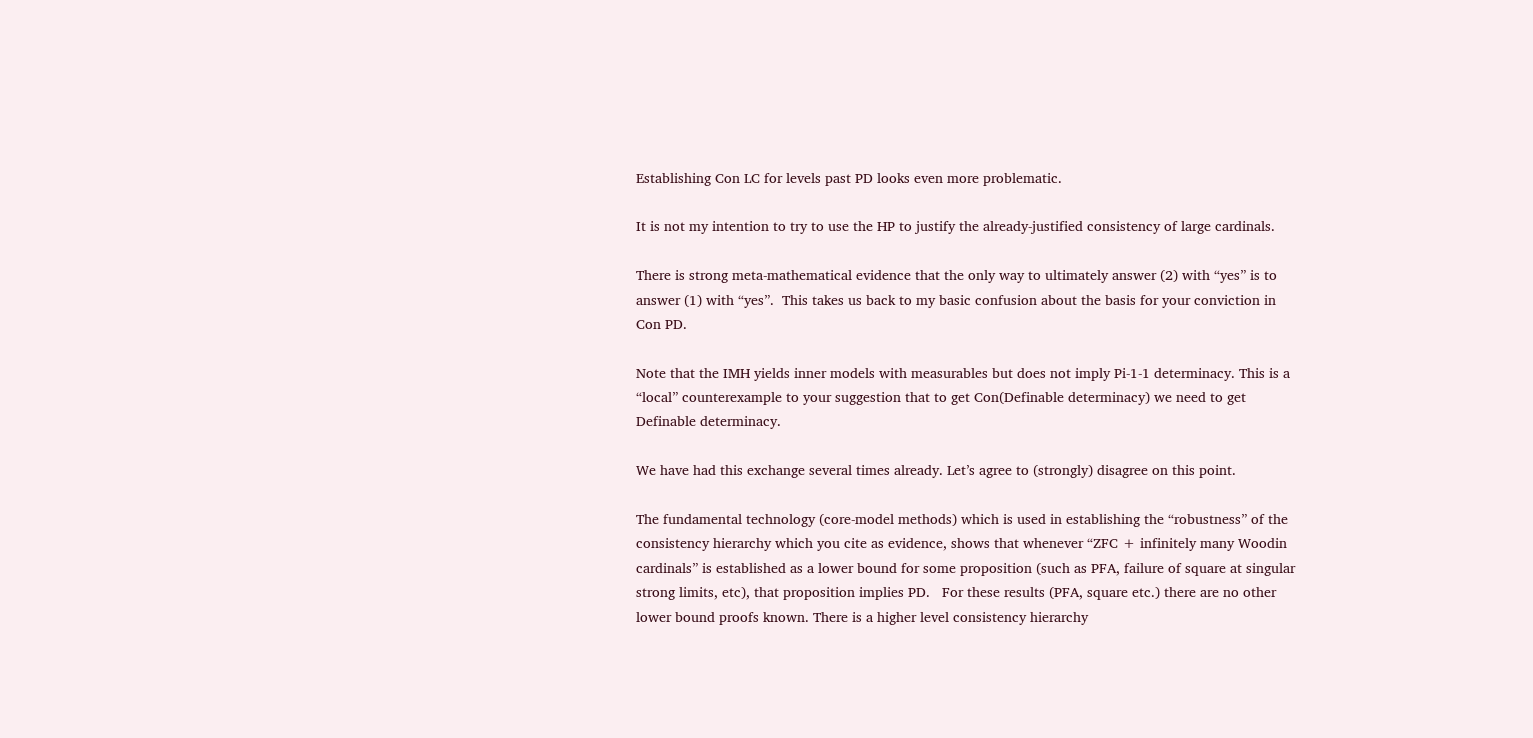Establishing Con LC for levels past PD looks even more problematic.

It is not my intention to try to use the HP to justify the already-justified consistency of large cardinals.

There is strong meta-mathematical evidence that the only way to ultimately answer (2) with “yes” is to answer (1) with “yes”.  This takes us back to my basic confusion about the basis for your conviction in Con PD.

Note that the IMH yields inner models with measurables but does not imply Pi-1-1 determinacy. This is a “local” counterexample to your suggestion that to get Con(Definable determinacy) we need to get Definable determinacy.

We have had this exchange several times already. Let’s agree to (strongly) disagree on this point.

The fundamental technology (core-model methods) which is used in establishing the “robustness” of the consistency hierarchy which you cite as evidence, shows that whenever “ZFC + infinitely many Woodin cardinals” is established as a lower bound for some proposition (such as PFA, failure of square at singular strong limits, etc), that proposition implies PD.   For these results (PFA, square etc.) there are no other lower bound proofs known. There is a higher level consistency hierarchy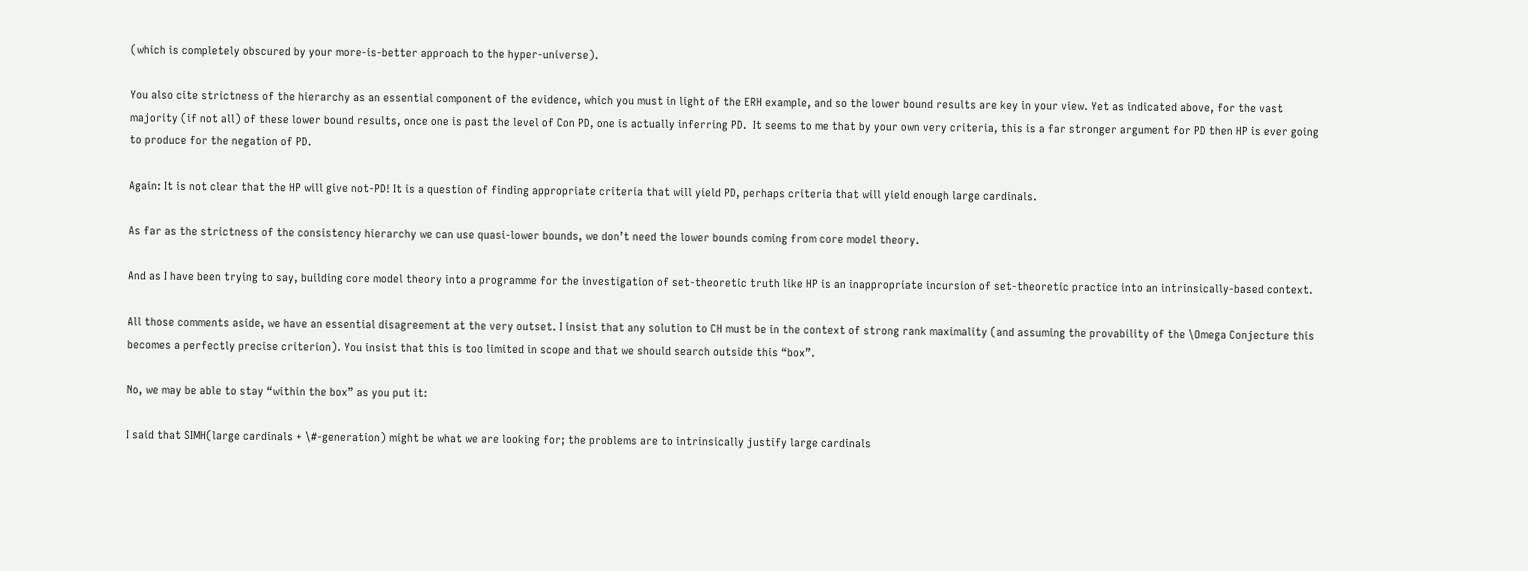(which is completely obscured by your more-is-better approach to the hyper-universe).

You also cite strictness of the hierarchy as an essential component of the evidence, which you must in light of the ERH example, and so the lower bound results are key in your view. Yet as indicated above, for the vast majority (if not all) of these lower bound results, once one is past the level of Con PD, one is actually inferring PD.  It seems to me that by your own very criteria, this is a far stronger argument for PD then HP is ever going to produce for the negation of PD.

Again: It is not clear that the HP will give not-PD! It is a question of finding appropriate criteria that will yield PD, perhaps criteria that will yield enough large cardinals.

As far as the strictness of the consistency hierarchy we can use quasi-lower bounds, we don’t need the lower bounds coming from core model theory.

And as I have been trying to say, building core model theory into a programme for the investigation of set-theoretic truth like HP is an inappropriate incursion of set-theoretic practice into an intrinsically-based context.

All those comments aside, we have an essential disagreement at the very outset. I insist that any solution to CH must be in the context of strong rank maximality (and assuming the provability of the \Omega Conjecture this becomes a perfectly precise criterion). You insist that this is too limited in scope and that we should search outside this “box”.

No, we may be able to stay “within the box” as you put it:

I said that SIMH(large cardinals + \#-generation) might be what we are looking for; the problems are to intrinsically justify large cardinals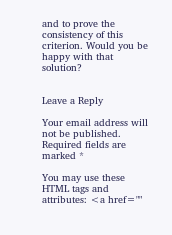and to prove the consistency of this criterion. Would you be happy with that solution?


Leave a Reply

Your email address will not be published. Required fields are marked *

You may use these HTML tags and attributes: <a href=""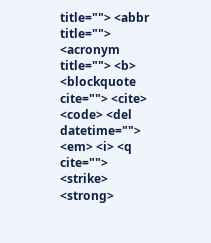title=""> <abbr title=""> <acronym title=""> <b> <blockquote cite=""> <cite> <code> <del datetime=""> <em> <i> <q cite=""> <strike> <strong>